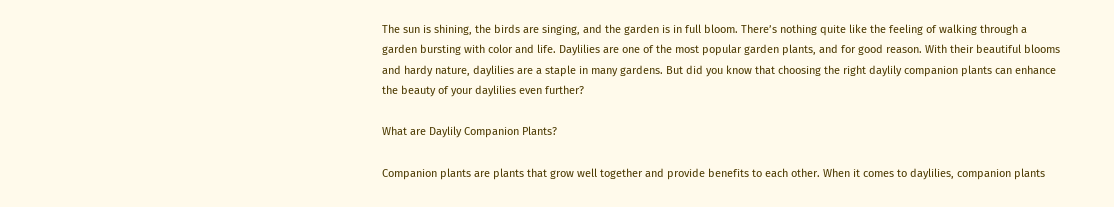The sun is shining, the birds are singing, and the garden is in full bloom. There’s nothing quite like the feeling of walking through a garden bursting with color and life. Daylilies are one of the most popular garden plants, and for good reason. With their beautiful blooms and hardy nature, daylilies are a staple in many gardens. But did you know that choosing the right daylily companion plants can enhance the beauty of your daylilies even further?

What are Daylily Companion Plants?

Companion plants are plants that grow well together and provide benefits to each other. When it comes to daylilies, companion plants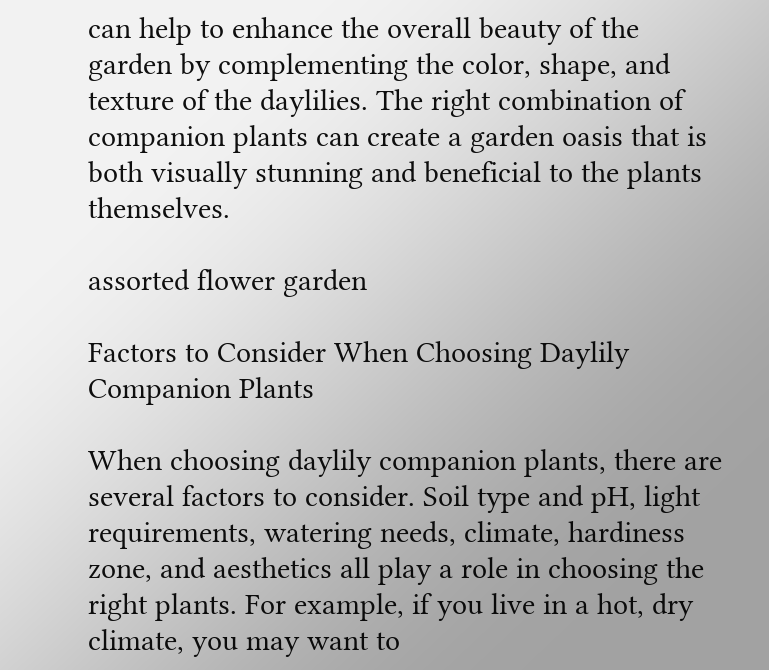can help to enhance the overall beauty of the garden by complementing the color, shape, and texture of the daylilies. The right combination of companion plants can create a garden oasis that is both visually stunning and beneficial to the plants themselves.

assorted flower garden

Factors to Consider When Choosing Daylily Companion Plants

When choosing daylily companion plants, there are several factors to consider. Soil type and pH, light requirements, watering needs, climate, hardiness zone, and aesthetics all play a role in choosing the right plants. For example, if you live in a hot, dry climate, you may want to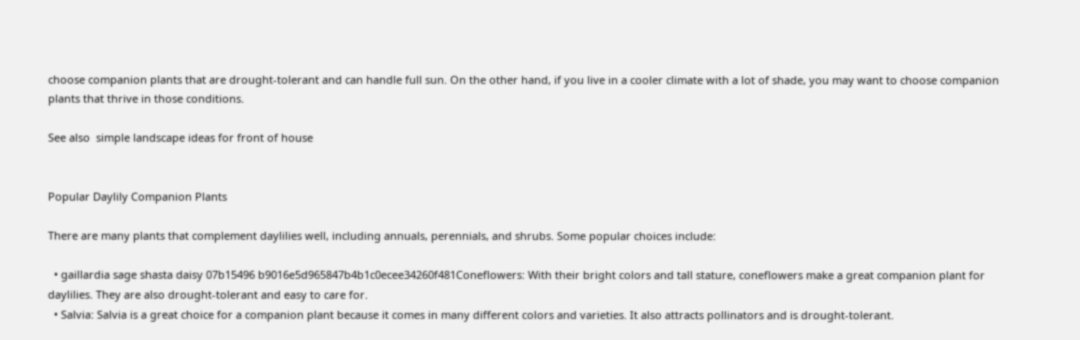choose companion plants that are drought-tolerant and can handle full sun. On the other hand, if you live in a cooler climate with a lot of shade, you may want to choose companion plants that thrive in those conditions.

See also  simple landscape ideas for front of house


Popular Daylily Companion Plants

There are many plants that complement daylilies well, including annuals, perennials, and shrubs. Some popular choices include:

  • gaillardia sage shasta daisy 07b15496 b9016e5d965847b4b1c0ecee34260f481Coneflowers: With their bright colors and tall stature, coneflowers make a great companion plant for daylilies. They are also drought-tolerant and easy to care for.
  • Salvia: Salvia is a great choice for a companion plant because it comes in many different colors and varieties. It also attracts pollinators and is drought-tolerant.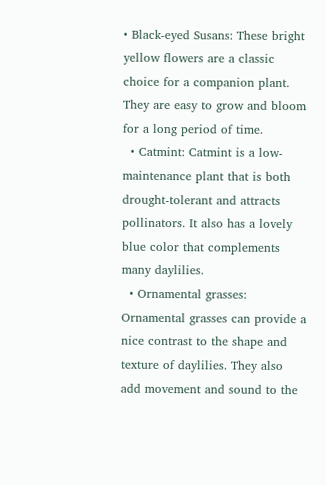• Black-eyed Susans: These bright yellow flowers are a classic choice for a companion plant. They are easy to grow and bloom for a long period of time.
  • Catmint: Catmint is a low-maintenance plant that is both drought-tolerant and attracts pollinators. It also has a lovely blue color that complements many daylilies.
  • Ornamental grasses: Ornamental grasses can provide a nice contrast to the shape and texture of daylilies. They also add movement and sound to the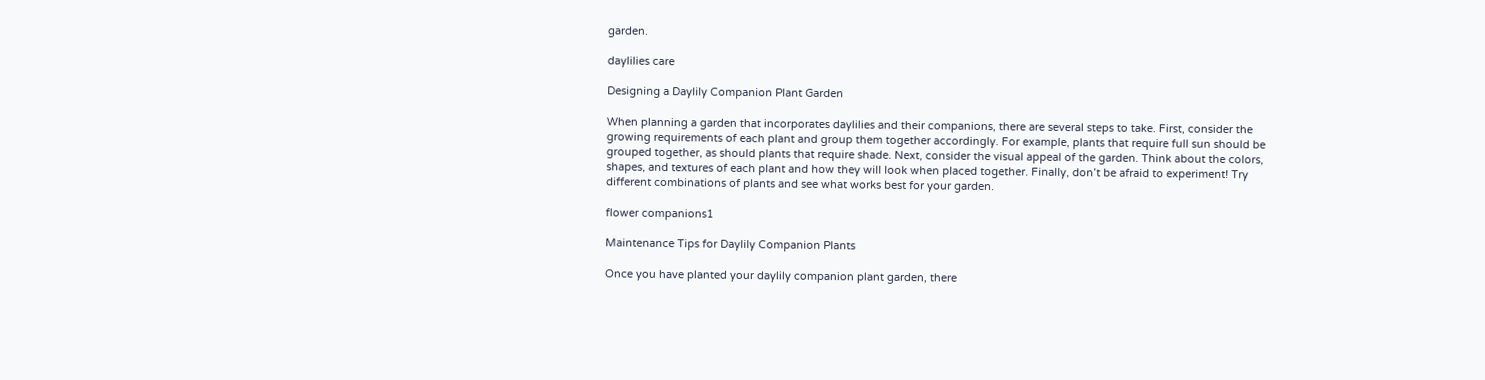garden.

daylilies care

Designing a Daylily Companion Plant Garden

When planning a garden that incorporates daylilies and their companions, there are several steps to take. First, consider the growing requirements of each plant and group them together accordingly. For example, plants that require full sun should be grouped together, as should plants that require shade. Next, consider the visual appeal of the garden. Think about the colors, shapes, and textures of each plant and how they will look when placed together. Finally, don’t be afraid to experiment! Try different combinations of plants and see what works best for your garden.

flower companions1

Maintenance Tips for Daylily Companion Plants

Once you have planted your daylily companion plant garden, there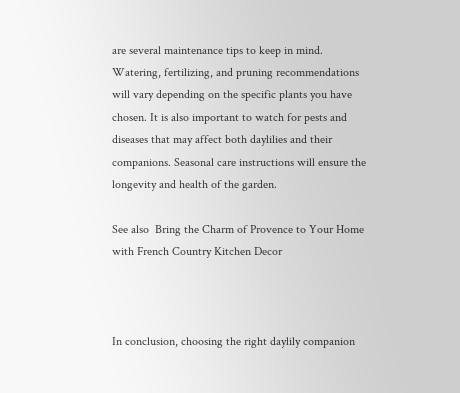are several maintenance tips to keep in mind. Watering, fertilizing, and pruning recommendations will vary depending on the specific plants you have chosen. It is also important to watch for pests and diseases that may affect both daylilies and their companions. Seasonal care instructions will ensure the longevity and health of the garden.

See also  Bring the Charm of Provence to Your Home with French Country Kitchen Decor



In conclusion, choosing the right daylily companion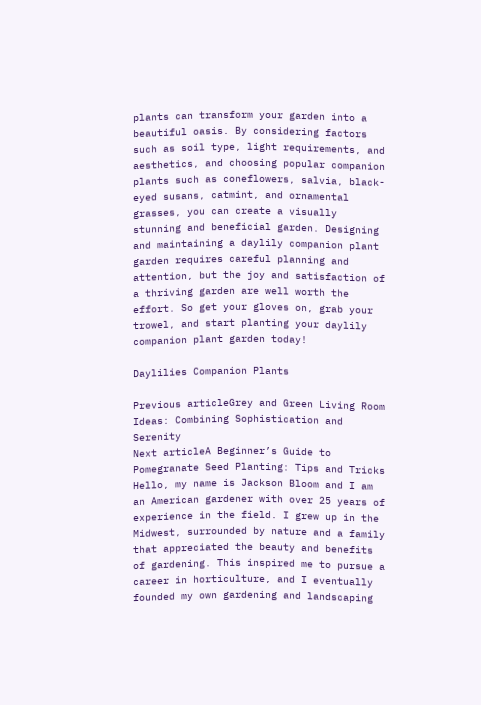plants can transform your garden into a beautiful oasis. By considering factors such as soil type, light requirements, and aesthetics, and choosing popular companion plants such as coneflowers, salvia, black-eyed susans, catmint, and ornamental grasses, you can create a visually stunning and beneficial garden. Designing and maintaining a daylily companion plant garden requires careful planning and attention, but the joy and satisfaction of a thriving garden are well worth the effort. So get your gloves on, grab your trowel, and start planting your daylily companion plant garden today!

Daylilies Companion Plants

Previous articleGrey and Green Living Room Ideas: Combining Sophistication and Serenity
Next articleA Beginner’s Guide to Pomegranate Seed Planting: Tips and Tricks
Hello, my name is Jackson Bloom and I am an American gardener with over 25 years of experience in the field. I grew up in the Midwest, surrounded by nature and a family that appreciated the beauty and benefits of gardening. This inspired me to pursue a career in horticulture, and I eventually founded my own gardening and landscaping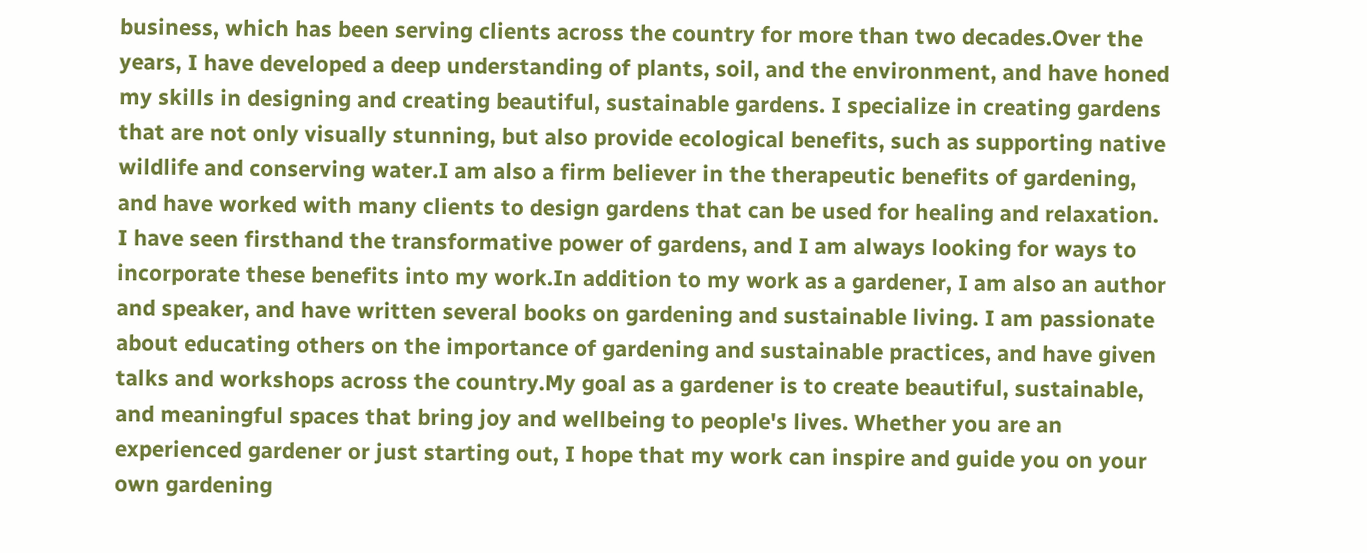business, which has been serving clients across the country for more than two decades.Over the years, I have developed a deep understanding of plants, soil, and the environment, and have honed my skills in designing and creating beautiful, sustainable gardens. I specialize in creating gardens that are not only visually stunning, but also provide ecological benefits, such as supporting native wildlife and conserving water.I am also a firm believer in the therapeutic benefits of gardening, and have worked with many clients to design gardens that can be used for healing and relaxation. I have seen firsthand the transformative power of gardens, and I am always looking for ways to incorporate these benefits into my work.In addition to my work as a gardener, I am also an author and speaker, and have written several books on gardening and sustainable living. I am passionate about educating others on the importance of gardening and sustainable practices, and have given talks and workshops across the country.My goal as a gardener is to create beautiful, sustainable, and meaningful spaces that bring joy and wellbeing to people's lives. Whether you are an experienced gardener or just starting out, I hope that my work can inspire and guide you on your own gardening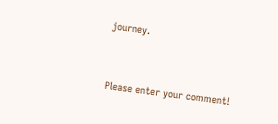journey.


Please enter your comment!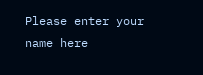Please enter your name here